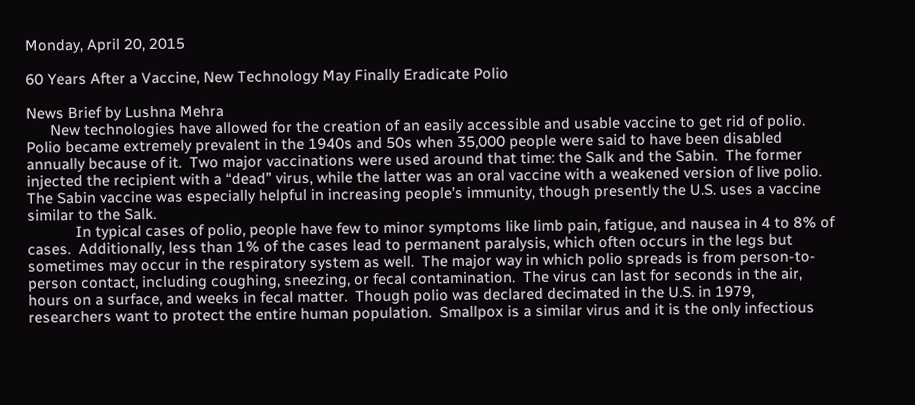Monday, April 20, 2015

60 Years After a Vaccine, New Technology May Finally Eradicate Polio

News Brief by Lushna Mehra
      New technologies have allowed for the creation of an easily accessible and usable vaccine to get rid of polio.  Polio became extremely prevalent in the 1940s and 50s when 35,000 people were said to have been disabled annually because of it.  Two major vaccinations were used around that time: the Salk and the Sabin.  The former injected the recipient with a “dead” virus, while the latter was an oral vaccine with a weakened version of live polio.  The Sabin vaccine was especially helpful in increasing people’s immunity, though presently the U.S. uses a vaccine similar to the Salk.
            In typical cases of polio, people have few to minor symptoms like limb pain, fatigue, and nausea in 4 to 8% of cases.  Additionally, less than 1% of the cases lead to permanent paralysis, which often occurs in the legs but sometimes may occur in the respiratory system as well.  The major way in which polio spreads is from person-to-person contact, including coughing, sneezing, or fecal contamination.  The virus can last for seconds in the air, hours on a surface, and weeks in fecal matter.  Though polio was declared decimated in the U.S. in 1979, researchers want to protect the entire human population.  Smallpox is a similar virus and it is the only infectious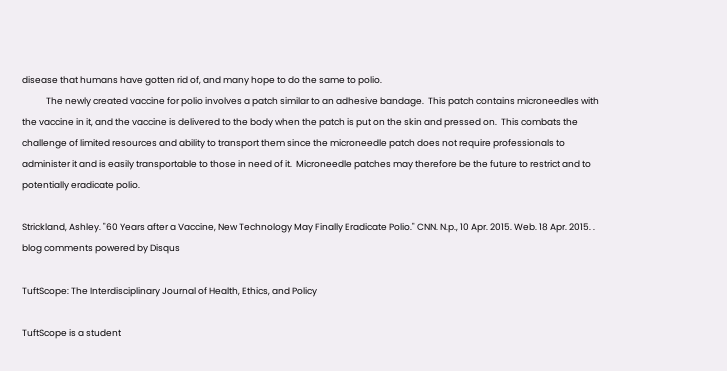disease that humans have gotten rid of, and many hope to do the same to polio.
            The newly created vaccine for polio involves a patch similar to an adhesive bandage.  This patch contains microneedles with the vaccine in it, and the vaccine is delivered to the body when the patch is put on the skin and pressed on.  This combats the challenge of limited resources and ability to transport them since the microneedle patch does not require professionals to administer it and is easily transportable to those in need of it.  Microneedle patches may therefore be the future to restrict and to potentially eradicate polio.

Strickland, Ashley. "60 Years after a Vaccine, New Technology May Finally Eradicate Polio." CNN. N.p., 10 Apr. 2015. Web. 18 Apr. 2015. .
blog comments powered by Disqus

TuftScope: The Interdisciplinary Journal of Health, Ethics, and Policy

TuftScope is a student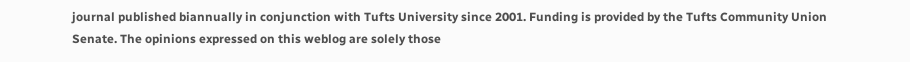journal published biannually in conjunction with Tufts University since 2001. Funding is provided by the Tufts Community Union Senate. The opinions expressed on this weblog are solely those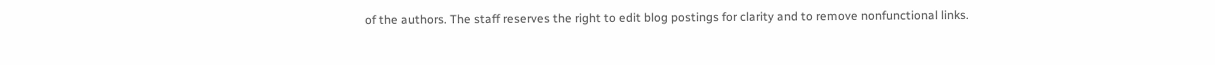of the authors. The staff reserves the right to edit blog postings for clarity and to remove nonfunctional links.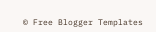© Free Blogger Templates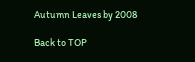Autumn Leaves by 2008

Back to TOP